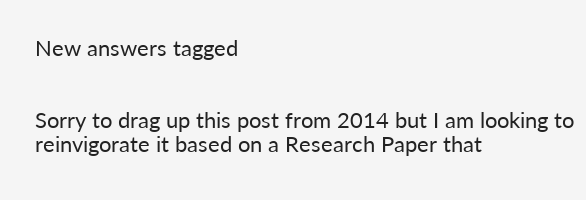New answers tagged


Sorry to drag up this post from 2014 but I am looking to reinvigorate it based on a Research Paper that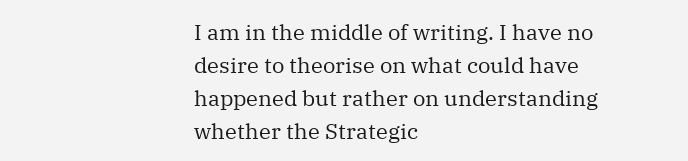I am in the middle of writing. I have no desire to theorise on what could have happened but rather on understanding whether the Strategic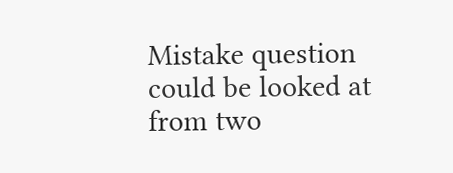Mistake question could be looked at from two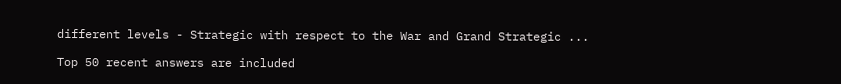different levels - Strategic with respect to the War and Grand Strategic ...

Top 50 recent answers are included